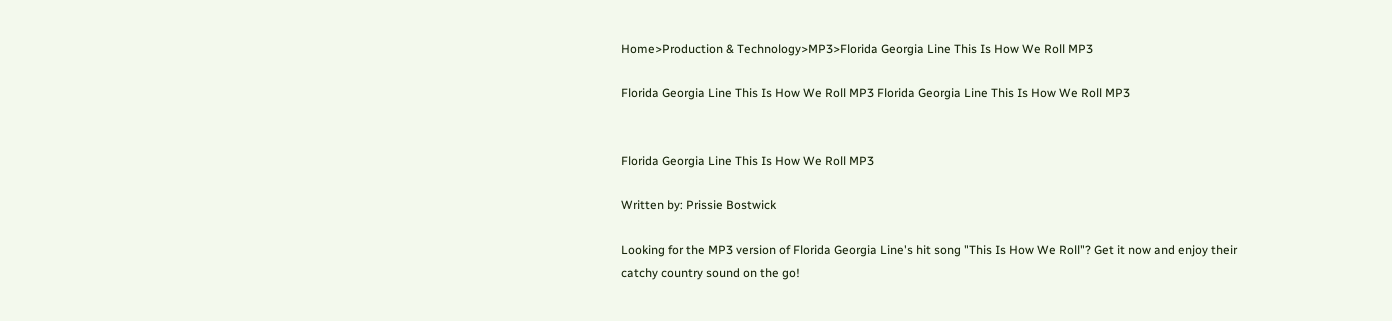Home>Production & Technology>MP3>Florida Georgia Line This Is How We Roll MP3

Florida Georgia Line This Is How We Roll MP3 Florida Georgia Line This Is How We Roll MP3


Florida Georgia Line This Is How We Roll MP3

Written by: Prissie Bostwick

Looking for the MP3 version of Florida Georgia Line's hit song "This Is How We Roll"? Get it now and enjoy their catchy country sound on the go!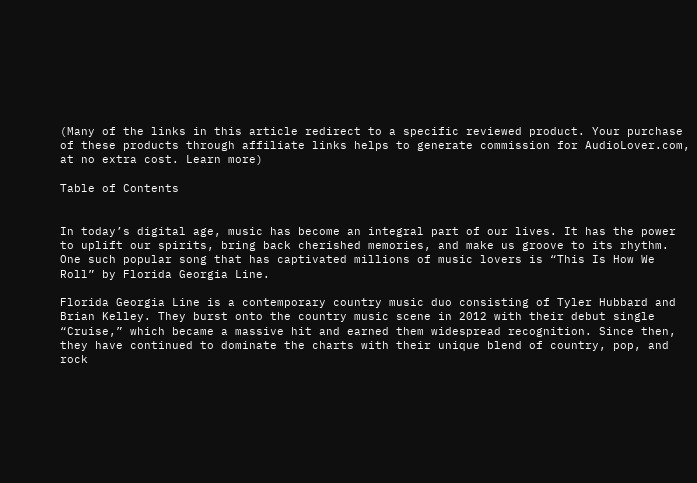(Many of the links in this article redirect to a specific reviewed product. Your purchase of these products through affiliate links helps to generate commission for AudioLover.com, at no extra cost. Learn more)

Table of Contents


In today’s digital age, music has become an integral part of our lives. It has the power to uplift our spirits, bring back cherished memories, and make us groove to its rhythm. One such popular song that has captivated millions of music lovers is “This Is How We Roll” by Florida Georgia Line.

Florida Georgia Line is a contemporary country music duo consisting of Tyler Hubbard and Brian Kelley. They burst onto the country music scene in 2012 with their debut single “Cruise,” which became a massive hit and earned them widespread recognition. Since then, they have continued to dominate the charts with their unique blend of country, pop, and rock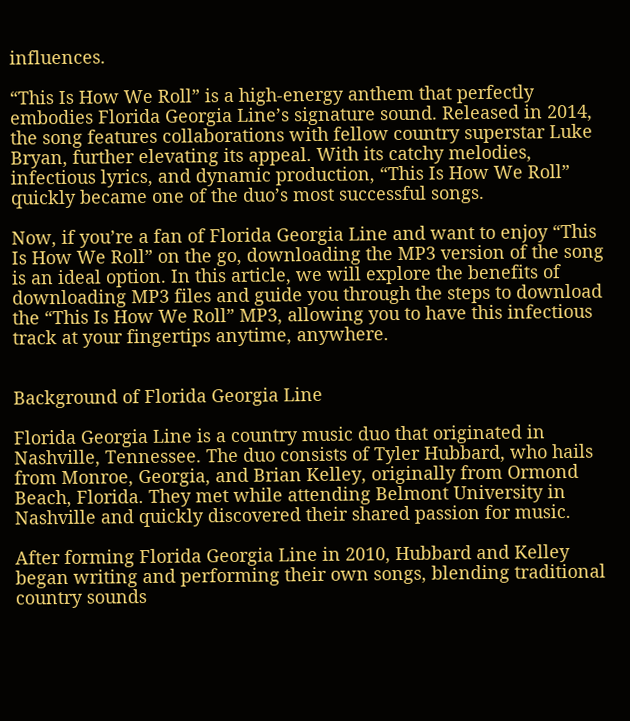influences.

“This Is How We Roll” is a high-energy anthem that perfectly embodies Florida Georgia Line’s signature sound. Released in 2014, the song features collaborations with fellow country superstar Luke Bryan, further elevating its appeal. With its catchy melodies, infectious lyrics, and dynamic production, “This Is How We Roll” quickly became one of the duo’s most successful songs.

Now, if you’re a fan of Florida Georgia Line and want to enjoy “This Is How We Roll” on the go, downloading the MP3 version of the song is an ideal option. In this article, we will explore the benefits of downloading MP3 files and guide you through the steps to download the “This Is How We Roll” MP3, allowing you to have this infectious track at your fingertips anytime, anywhere.


Background of Florida Georgia Line

Florida Georgia Line is a country music duo that originated in Nashville, Tennessee. The duo consists of Tyler Hubbard, who hails from Monroe, Georgia, and Brian Kelley, originally from Ormond Beach, Florida. They met while attending Belmont University in Nashville and quickly discovered their shared passion for music.

After forming Florida Georgia Line in 2010, Hubbard and Kelley began writing and performing their own songs, blending traditional country sounds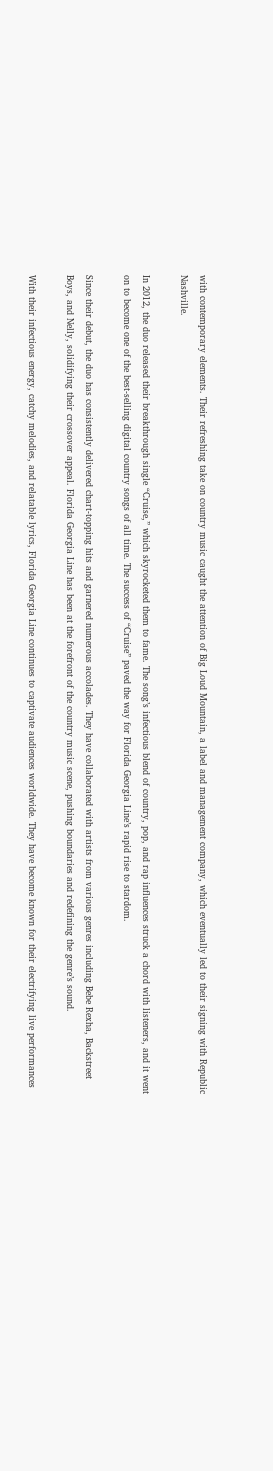with contemporary elements. Their refreshing take on country music caught the attention of Big Loud Mountain, a label and management company, which eventually led to their signing with Republic Nashville.

In 2012, the duo released their breakthrough single “Cruise,” which skyrocketed them to fame. The song’s infectious blend of country, pop, and rap influences struck a chord with listeners, and it went on to become one of the best-selling digital country songs of all time. The success of “Cruise” paved the way for Florida Georgia Line’s rapid rise to stardom.

Since their debut, the duo has consistently delivered chart-topping hits and garnered numerous accolades. They have collaborated with artists from various genres including Bebe Rexha, Backstreet Boys, and Nelly, solidifying their crossover appeal. Florida Georgia Line has been at the forefront of the country music scene, pushing boundaries and redefining the genre’s sound.

With their infectious energy, catchy melodies, and relatable lyrics, Florida Georgia Line continues to captivate audiences worldwide. They have become known for their electrifying live performances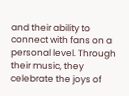and their ability to connect with fans on a personal level. Through their music, they celebrate the joys of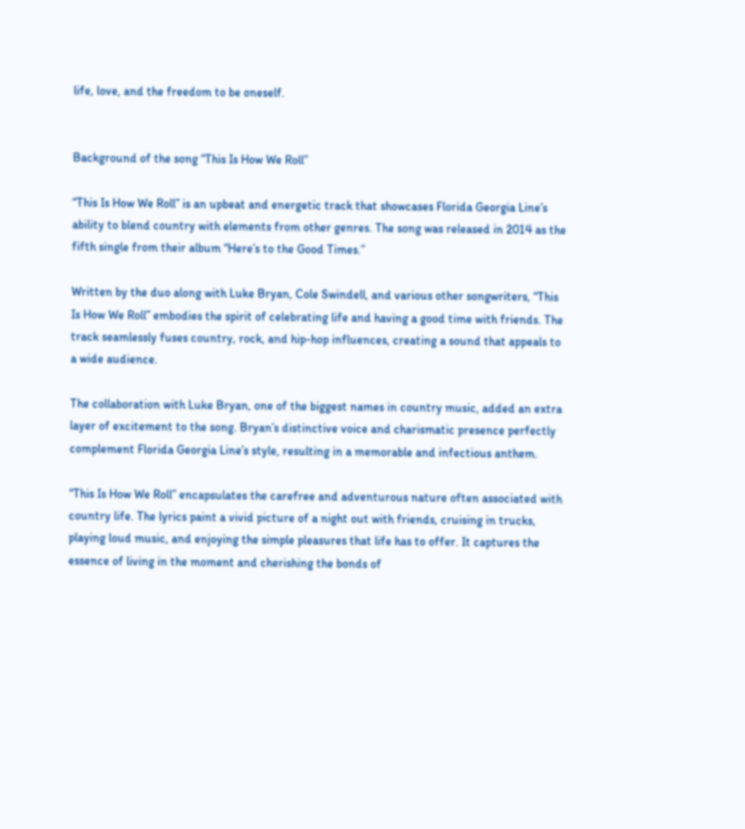life, love, and the freedom to be oneself.


Background of the song “This Is How We Roll”

“This Is How We Roll” is an upbeat and energetic track that showcases Florida Georgia Line’s ability to blend country with elements from other genres. The song was released in 2014 as the fifth single from their album “Here’s to the Good Times.”

Written by the duo along with Luke Bryan, Cole Swindell, and various other songwriters, “This Is How We Roll” embodies the spirit of celebrating life and having a good time with friends. The track seamlessly fuses country, rock, and hip-hop influences, creating a sound that appeals to a wide audience.

The collaboration with Luke Bryan, one of the biggest names in country music, added an extra layer of excitement to the song. Bryan’s distinctive voice and charismatic presence perfectly complement Florida Georgia Line’s style, resulting in a memorable and infectious anthem.

“This Is How We Roll” encapsulates the carefree and adventurous nature often associated with country life. The lyrics paint a vivid picture of a night out with friends, cruising in trucks, playing loud music, and enjoying the simple pleasures that life has to offer. It captures the essence of living in the moment and cherishing the bonds of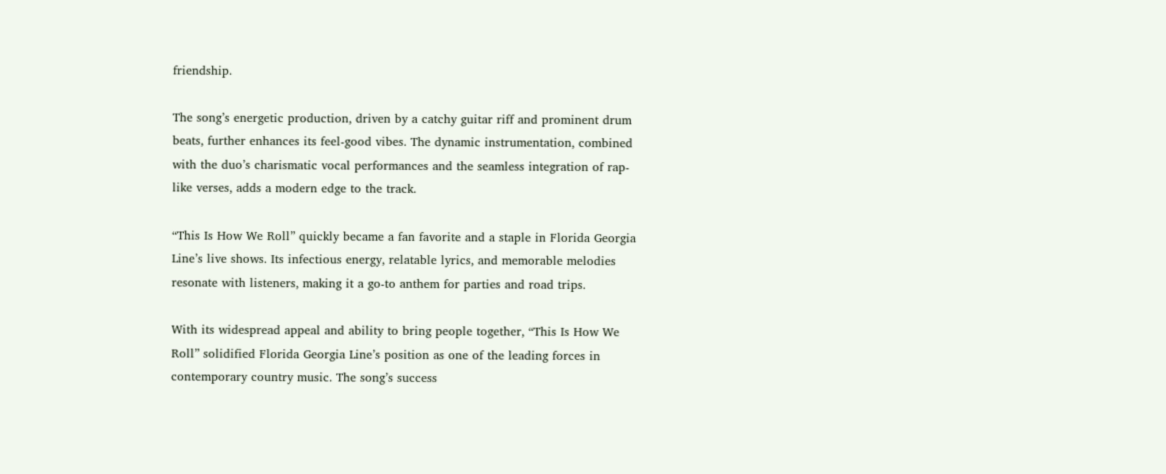friendship.

The song’s energetic production, driven by a catchy guitar riff and prominent drum beats, further enhances its feel-good vibes. The dynamic instrumentation, combined with the duo’s charismatic vocal performances and the seamless integration of rap-like verses, adds a modern edge to the track.

“This Is How We Roll” quickly became a fan favorite and a staple in Florida Georgia Line’s live shows. Its infectious energy, relatable lyrics, and memorable melodies resonate with listeners, making it a go-to anthem for parties and road trips.

With its widespread appeal and ability to bring people together, “This Is How We Roll” solidified Florida Georgia Line’s position as one of the leading forces in contemporary country music. The song’s success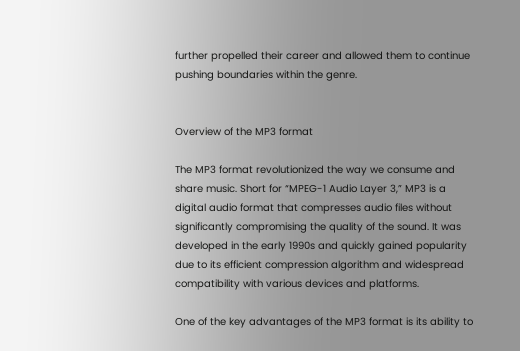further propelled their career and allowed them to continue pushing boundaries within the genre.


Overview of the MP3 format

The MP3 format revolutionized the way we consume and share music. Short for “MPEG-1 Audio Layer 3,” MP3 is a digital audio format that compresses audio files without significantly compromising the quality of the sound. It was developed in the early 1990s and quickly gained popularity due to its efficient compression algorithm and widespread compatibility with various devices and platforms.

One of the key advantages of the MP3 format is its ability to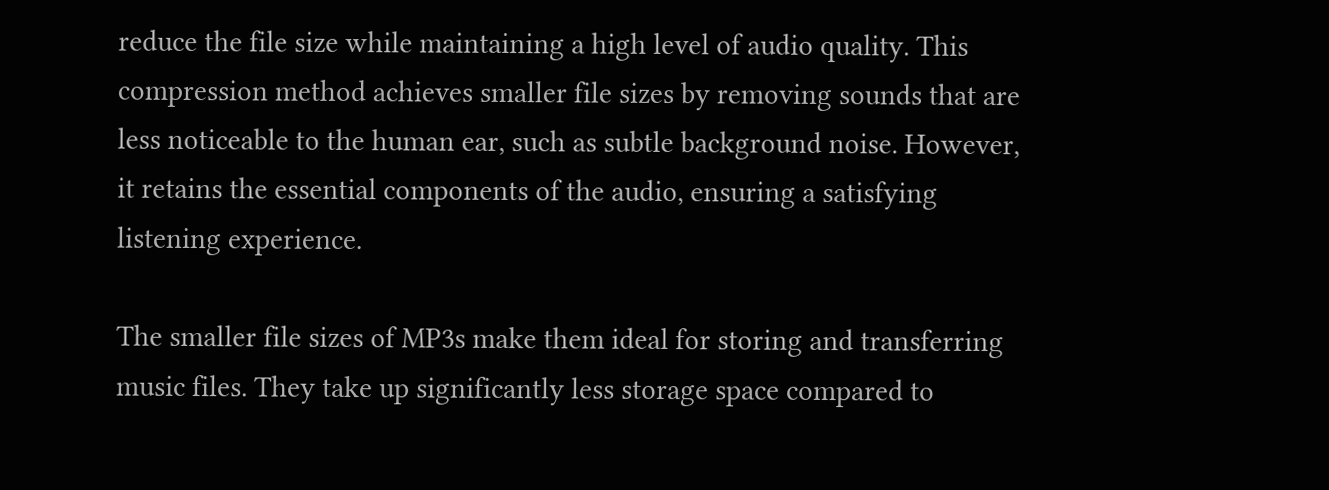reduce the file size while maintaining a high level of audio quality. This compression method achieves smaller file sizes by removing sounds that are less noticeable to the human ear, such as subtle background noise. However, it retains the essential components of the audio, ensuring a satisfying listening experience.

The smaller file sizes of MP3s make them ideal for storing and transferring music files. They take up significantly less storage space compared to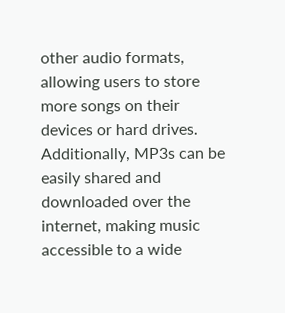other audio formats, allowing users to store more songs on their devices or hard drives. Additionally, MP3s can be easily shared and downloaded over the internet, making music accessible to a wide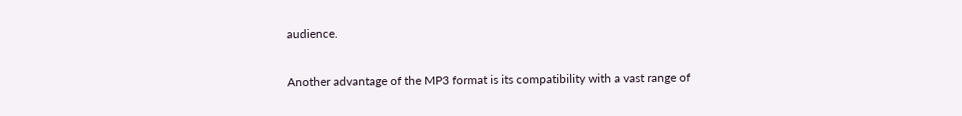audience.

Another advantage of the MP3 format is its compatibility with a vast range of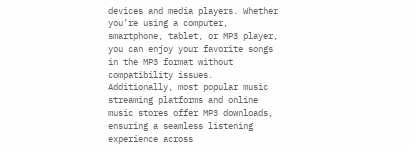devices and media players. Whether you’re using a computer, smartphone, tablet, or MP3 player, you can enjoy your favorite songs in the MP3 format without compatibility issues. Additionally, most popular music streaming platforms and online music stores offer MP3 downloads, ensuring a seamless listening experience across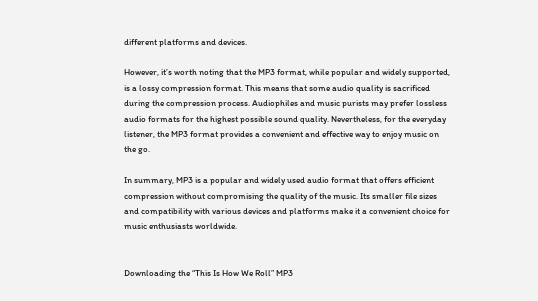different platforms and devices.

However, it’s worth noting that the MP3 format, while popular and widely supported, is a lossy compression format. This means that some audio quality is sacrificed during the compression process. Audiophiles and music purists may prefer lossless audio formats for the highest possible sound quality. Nevertheless, for the everyday listener, the MP3 format provides a convenient and effective way to enjoy music on the go.

In summary, MP3 is a popular and widely used audio format that offers efficient compression without compromising the quality of the music. Its smaller file sizes and compatibility with various devices and platforms make it a convenient choice for music enthusiasts worldwide.


Downloading the “This Is How We Roll” MP3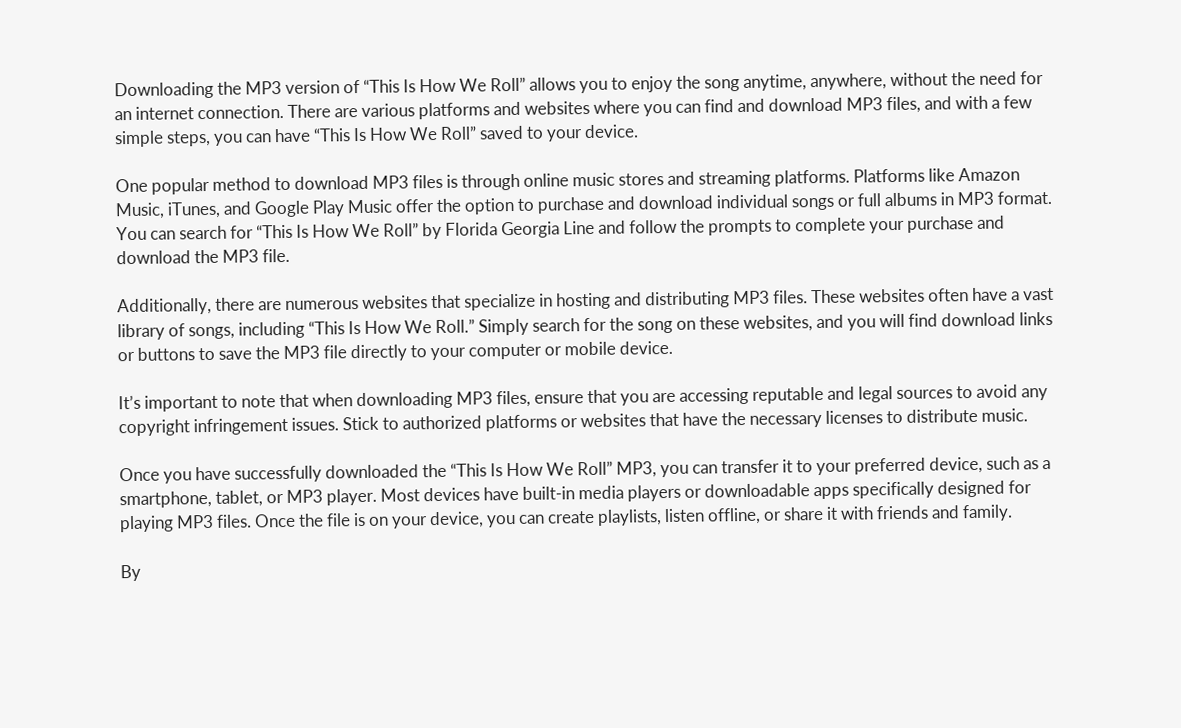Downloading the MP3 version of “This Is How We Roll” allows you to enjoy the song anytime, anywhere, without the need for an internet connection. There are various platforms and websites where you can find and download MP3 files, and with a few simple steps, you can have “This Is How We Roll” saved to your device.

One popular method to download MP3 files is through online music stores and streaming platforms. Platforms like Amazon Music, iTunes, and Google Play Music offer the option to purchase and download individual songs or full albums in MP3 format. You can search for “This Is How We Roll” by Florida Georgia Line and follow the prompts to complete your purchase and download the MP3 file.

Additionally, there are numerous websites that specialize in hosting and distributing MP3 files. These websites often have a vast library of songs, including “This Is How We Roll.” Simply search for the song on these websites, and you will find download links or buttons to save the MP3 file directly to your computer or mobile device.

It’s important to note that when downloading MP3 files, ensure that you are accessing reputable and legal sources to avoid any copyright infringement issues. Stick to authorized platforms or websites that have the necessary licenses to distribute music.

Once you have successfully downloaded the “This Is How We Roll” MP3, you can transfer it to your preferred device, such as a smartphone, tablet, or MP3 player. Most devices have built-in media players or downloadable apps specifically designed for playing MP3 files. Once the file is on your device, you can create playlists, listen offline, or share it with friends and family.

By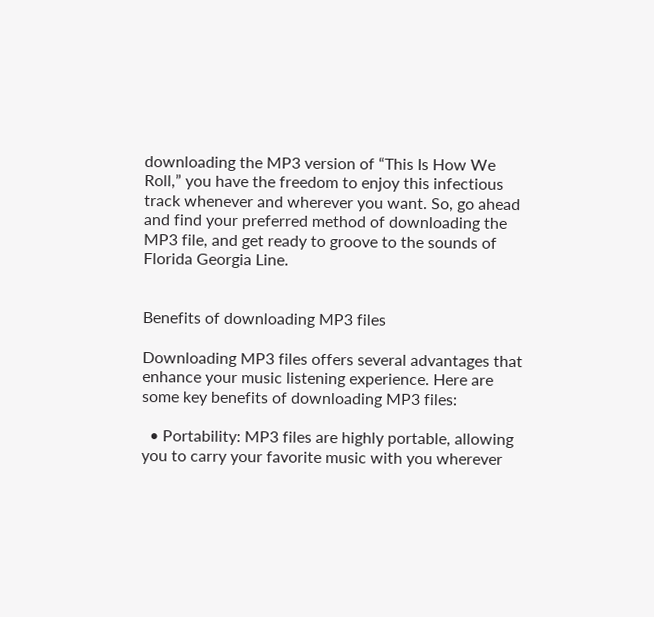downloading the MP3 version of “This Is How We Roll,” you have the freedom to enjoy this infectious track whenever and wherever you want. So, go ahead and find your preferred method of downloading the MP3 file, and get ready to groove to the sounds of Florida Georgia Line.


Benefits of downloading MP3 files

Downloading MP3 files offers several advantages that enhance your music listening experience. Here are some key benefits of downloading MP3 files:

  • Portability: MP3 files are highly portable, allowing you to carry your favorite music with you wherever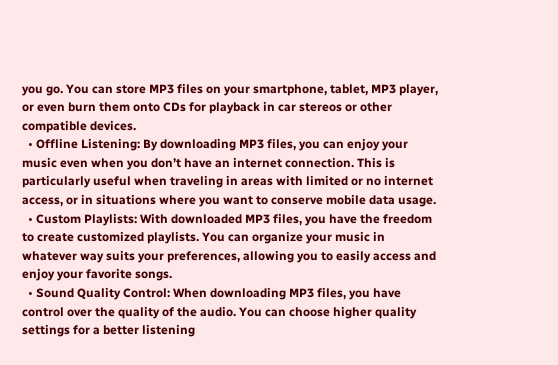you go. You can store MP3 files on your smartphone, tablet, MP3 player, or even burn them onto CDs for playback in car stereos or other compatible devices.
  • Offline Listening: By downloading MP3 files, you can enjoy your music even when you don’t have an internet connection. This is particularly useful when traveling in areas with limited or no internet access, or in situations where you want to conserve mobile data usage.
  • Custom Playlists: With downloaded MP3 files, you have the freedom to create customized playlists. You can organize your music in whatever way suits your preferences, allowing you to easily access and enjoy your favorite songs.
  • Sound Quality Control: When downloading MP3 files, you have control over the quality of the audio. You can choose higher quality settings for a better listening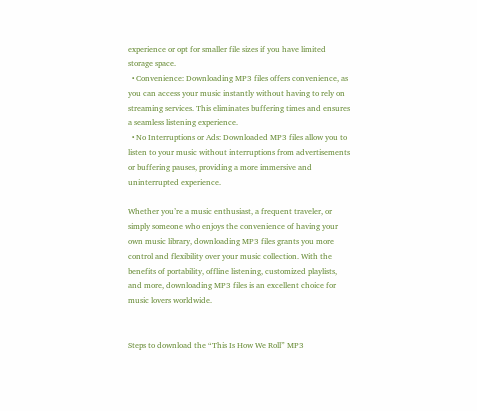experience or opt for smaller file sizes if you have limited storage space.
  • Convenience: Downloading MP3 files offers convenience, as you can access your music instantly without having to rely on streaming services. This eliminates buffering times and ensures a seamless listening experience.
  • No Interruptions or Ads: Downloaded MP3 files allow you to listen to your music without interruptions from advertisements or buffering pauses, providing a more immersive and uninterrupted experience.

Whether you’re a music enthusiast, a frequent traveler, or simply someone who enjoys the convenience of having your own music library, downloading MP3 files grants you more control and flexibility over your music collection. With the benefits of portability, offline listening, customized playlists, and more, downloading MP3 files is an excellent choice for music lovers worldwide.


Steps to download the “This Is How We Roll” MP3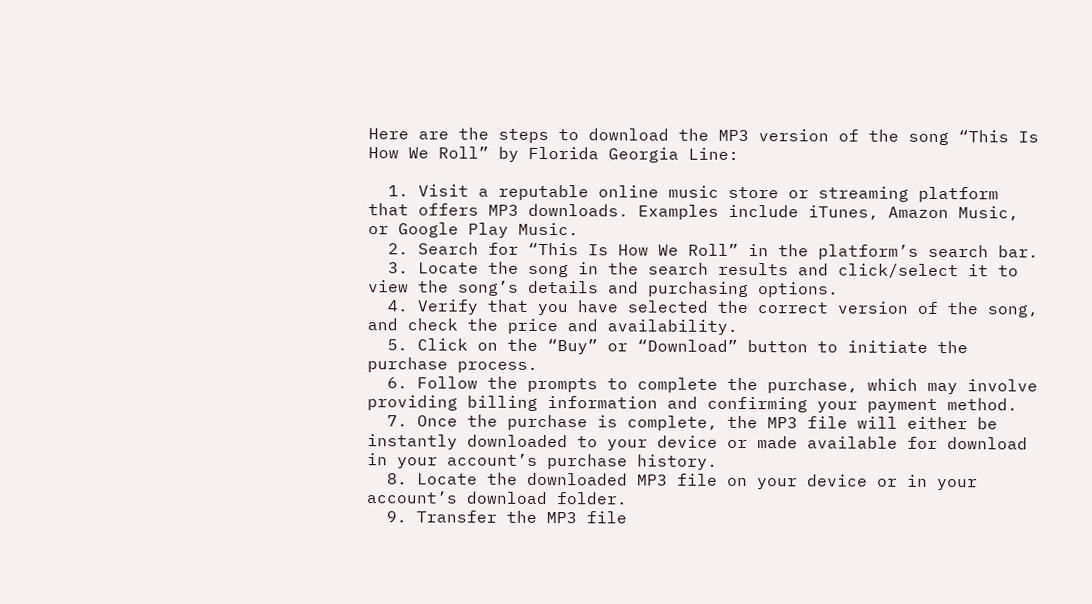Here are the steps to download the MP3 version of the song “This Is How We Roll” by Florida Georgia Line:

  1. Visit a reputable online music store or streaming platform that offers MP3 downloads. Examples include iTunes, Amazon Music, or Google Play Music.
  2. Search for “This Is How We Roll” in the platform’s search bar.
  3. Locate the song in the search results and click/select it to view the song’s details and purchasing options.
  4. Verify that you have selected the correct version of the song, and check the price and availability.
  5. Click on the “Buy” or “Download” button to initiate the purchase process.
  6. Follow the prompts to complete the purchase, which may involve providing billing information and confirming your payment method.
  7. Once the purchase is complete, the MP3 file will either be instantly downloaded to your device or made available for download in your account’s purchase history.
  8. Locate the downloaded MP3 file on your device or in your account’s download folder.
  9. Transfer the MP3 file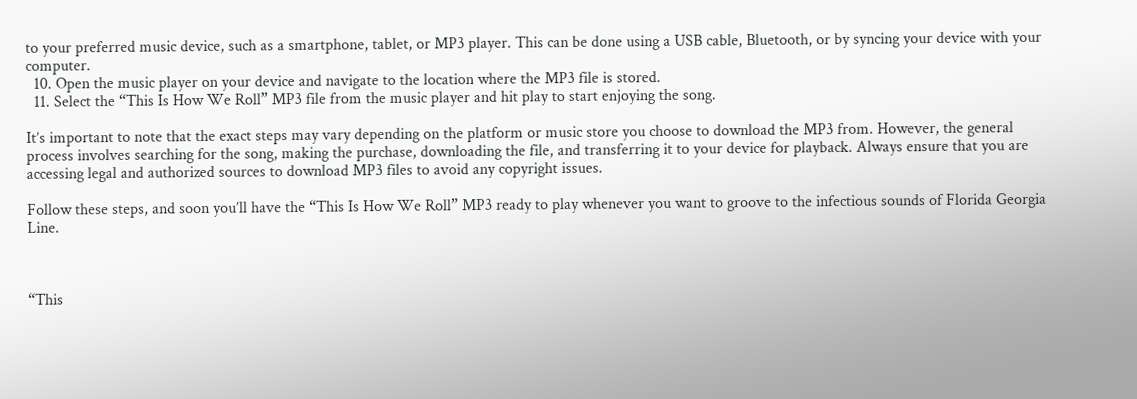to your preferred music device, such as a smartphone, tablet, or MP3 player. This can be done using a USB cable, Bluetooth, or by syncing your device with your computer.
  10. Open the music player on your device and navigate to the location where the MP3 file is stored.
  11. Select the “This Is How We Roll” MP3 file from the music player and hit play to start enjoying the song.

It’s important to note that the exact steps may vary depending on the platform or music store you choose to download the MP3 from. However, the general process involves searching for the song, making the purchase, downloading the file, and transferring it to your device for playback. Always ensure that you are accessing legal and authorized sources to download MP3 files to avoid any copyright issues.

Follow these steps, and soon you’ll have the “This Is How We Roll” MP3 ready to play whenever you want to groove to the infectious sounds of Florida Georgia Line.



“This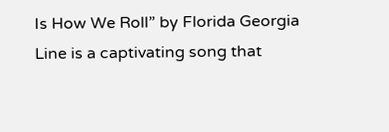Is How We Roll” by Florida Georgia Line is a captivating song that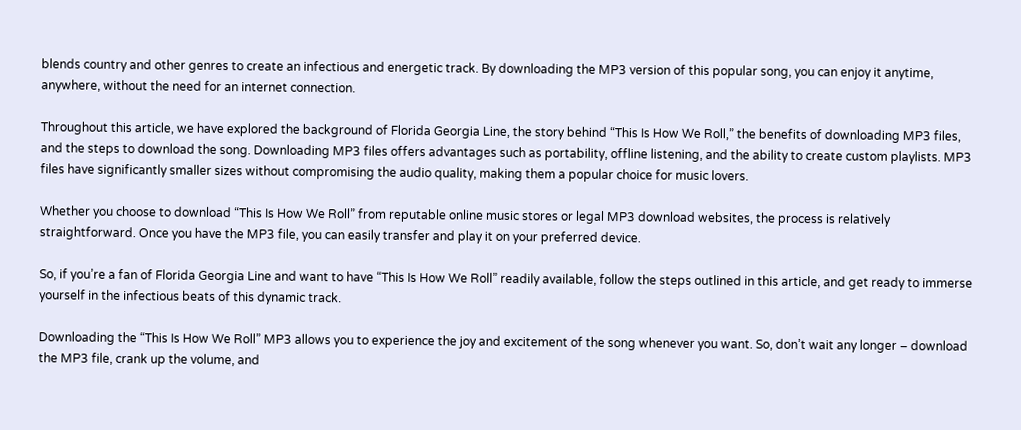blends country and other genres to create an infectious and energetic track. By downloading the MP3 version of this popular song, you can enjoy it anytime, anywhere, without the need for an internet connection.

Throughout this article, we have explored the background of Florida Georgia Line, the story behind “This Is How We Roll,” the benefits of downloading MP3 files, and the steps to download the song. Downloading MP3 files offers advantages such as portability, offline listening, and the ability to create custom playlists. MP3 files have significantly smaller sizes without compromising the audio quality, making them a popular choice for music lovers.

Whether you choose to download “This Is How We Roll” from reputable online music stores or legal MP3 download websites, the process is relatively straightforward. Once you have the MP3 file, you can easily transfer and play it on your preferred device.

So, if you’re a fan of Florida Georgia Line and want to have “This Is How We Roll” readily available, follow the steps outlined in this article, and get ready to immerse yourself in the infectious beats of this dynamic track.

Downloading the “This Is How We Roll” MP3 allows you to experience the joy and excitement of the song whenever you want. So, don’t wait any longer – download the MP3 file, crank up the volume, and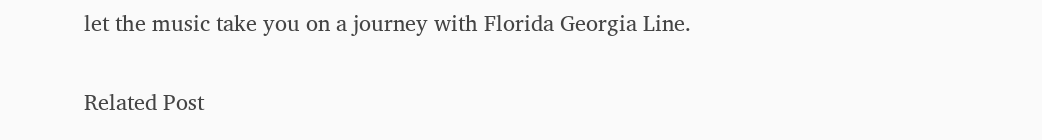let the music take you on a journey with Florida Georgia Line.

Related Post